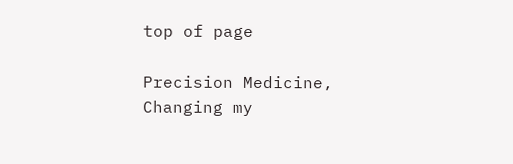top of page

Precision Medicine, Changing my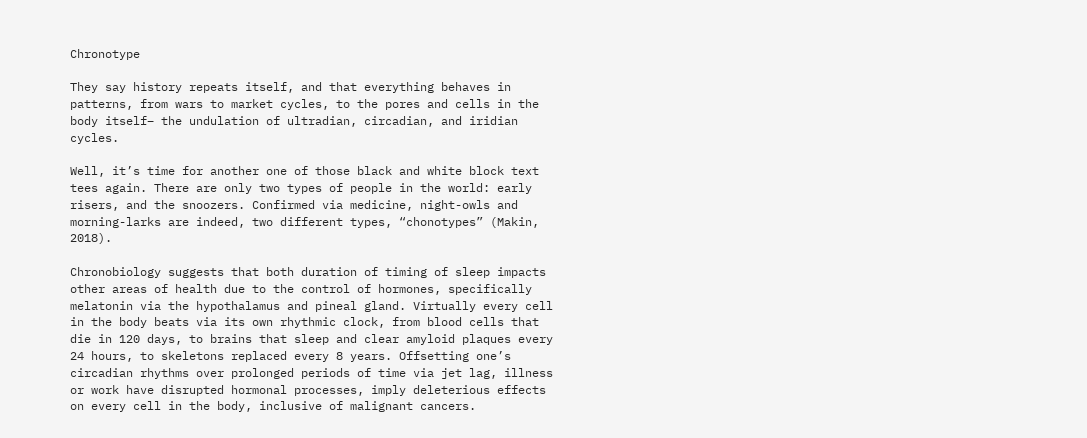Chronotype

They say history repeats itself, and that everything behaves in patterns, from wars to market cycles, to the pores and cells in the body itself– the undulation of ultradian, circadian, and iridian cycles.

Well, it’s time for another one of those black and white block text tees again. There are only two types of people in the world: early risers, and the snoozers. Confirmed via medicine, night-owls and morning-larks are indeed, two different types, “chonotypes” (Makin, 2018).

Chronobiology suggests that both duration of timing of sleep impacts other areas of health due to the control of hormones, specifically melatonin via the hypothalamus and pineal gland. Virtually every cell in the body beats via its own rhythmic clock, from blood cells that die in 120 days, to brains that sleep and clear amyloid plaques every 24 hours, to skeletons replaced every 8 years. Offsetting one’s circadian rhythms over prolonged periods of time via jet lag, illness or work have disrupted hormonal processes, imply deleterious effects on every cell in the body, inclusive of malignant cancers.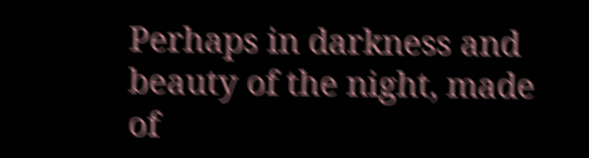Perhaps in darkness and beauty of the night, made of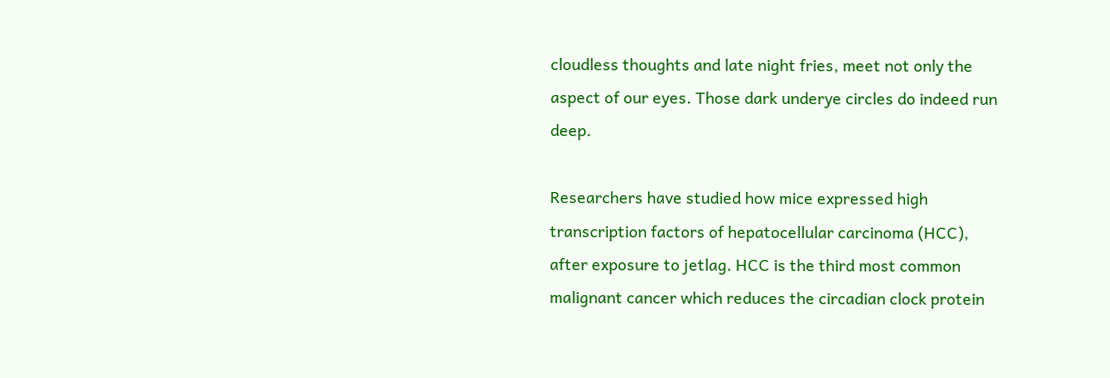cloudless thoughts and late night fries, meet not only the aspect of our eyes. Those dark underye circles do indeed run deep.

Researchers have studied how mice expressed high transcription factors of hepatocellular carcinoma (HCC), after exposure to jetlag. HCC is the third most common malignant cancer which reduces the circadian clock protein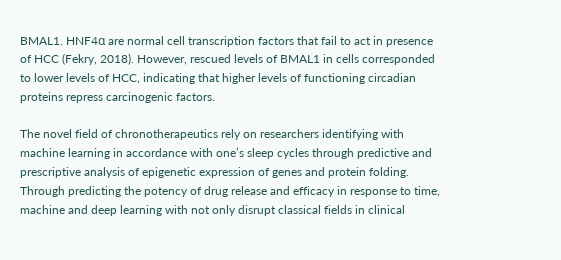BMAL1. HNF4α are normal cell transcription factors that fail to act in presence of HCC (Fekry, 2018). However, rescued levels of BMAL1 in cells corresponded to lower levels of HCC, indicating that higher levels of functioning circadian proteins repress carcinogenic factors.

The novel field of chronotherapeutics rely on researchers identifying with machine learning in accordance with one’s sleep cycles through predictive and prescriptive analysis of epigenetic expression of genes and protein folding. Through predicting the potency of drug release and efficacy in response to time, machine and deep learning with not only disrupt classical fields in clinical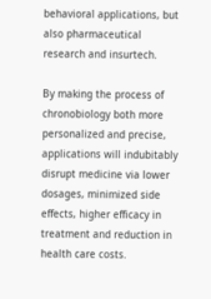behavioral applications, but also pharmaceutical research and insurtech.

By making the process of chronobiology both more personalized and precise, applications will indubitably disrupt medicine via lower dosages, minimized side effects, higher efficacy in treatment and reduction in health care costs.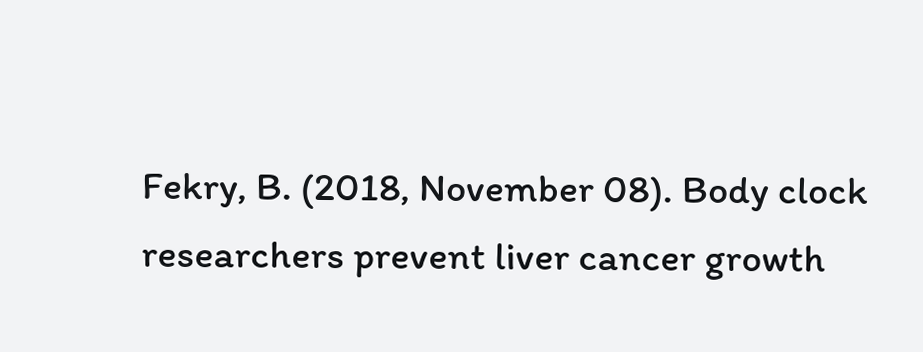Fekry, B. (2018, November 08). Body clock researchers prevent liver cancer growth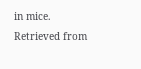in mice. Retrieved from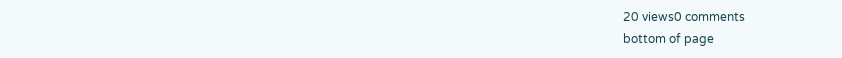20 views0 comments
bottom of page